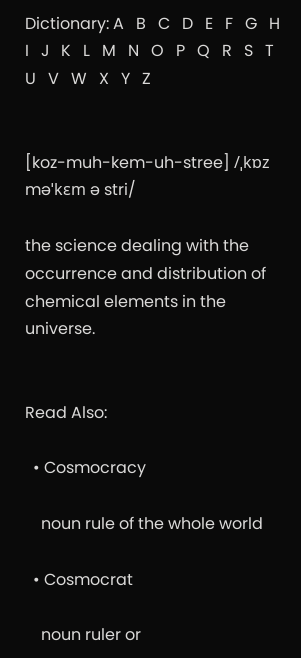Dictionary: A   B   C   D   E   F   G   H   I   J   K   L   M   N   O   P   Q   R   S   T   U   V   W   X   Y   Z


[koz-muh-kem-uh-stree] /ˌkɒz məˈkɛm ə stri/

the science dealing with the occurrence and distribution of chemical elements in the universe.


Read Also:

  • Cosmocracy

    noun rule of the whole world

  • Cosmocrat

    noun ruler or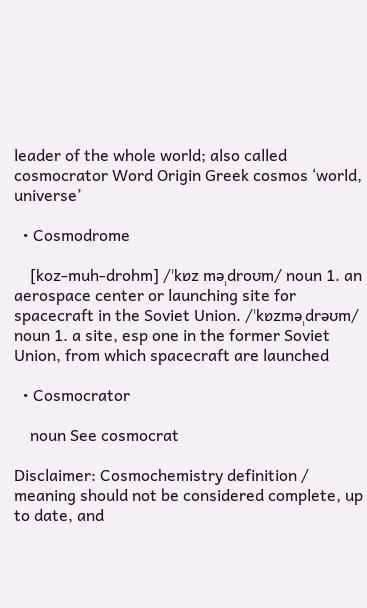leader of the whole world; also called cosmocrator Word Origin Greek cosmos ‘world, universe’

  • Cosmodrome

    [koz-muh-drohm] /ˈkɒz məˌdroʊm/ noun 1. an aerospace center or launching site for spacecraft in the Soviet Union. /ˈkɒzməˌdrəʊm/ noun 1. a site, esp one in the former Soviet Union, from which spacecraft are launched

  • Cosmocrator

    noun See cosmocrat

Disclaimer: Cosmochemistry definition / meaning should not be considered complete, up to date, and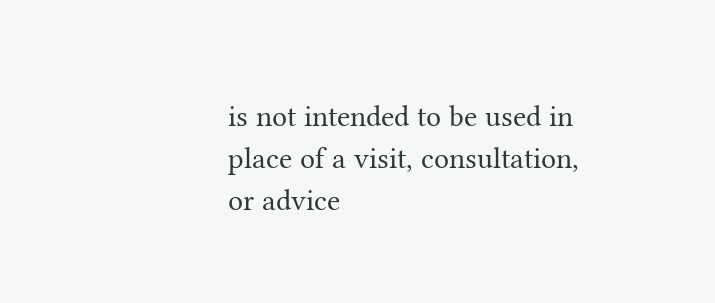is not intended to be used in place of a visit, consultation, or advice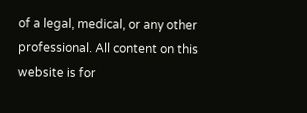of a legal, medical, or any other professional. All content on this website is for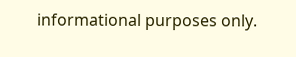informational purposes only.